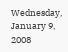Wednesday, January 9, 2008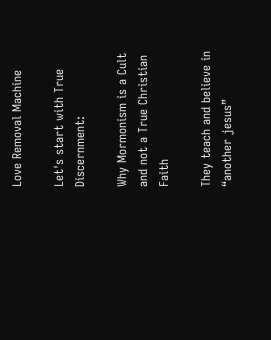Love Removal Machine

Let's start with True Discernment:

Why Mormonism is a Cult and not a True Christian Faith

They teach and believe in “another jesus”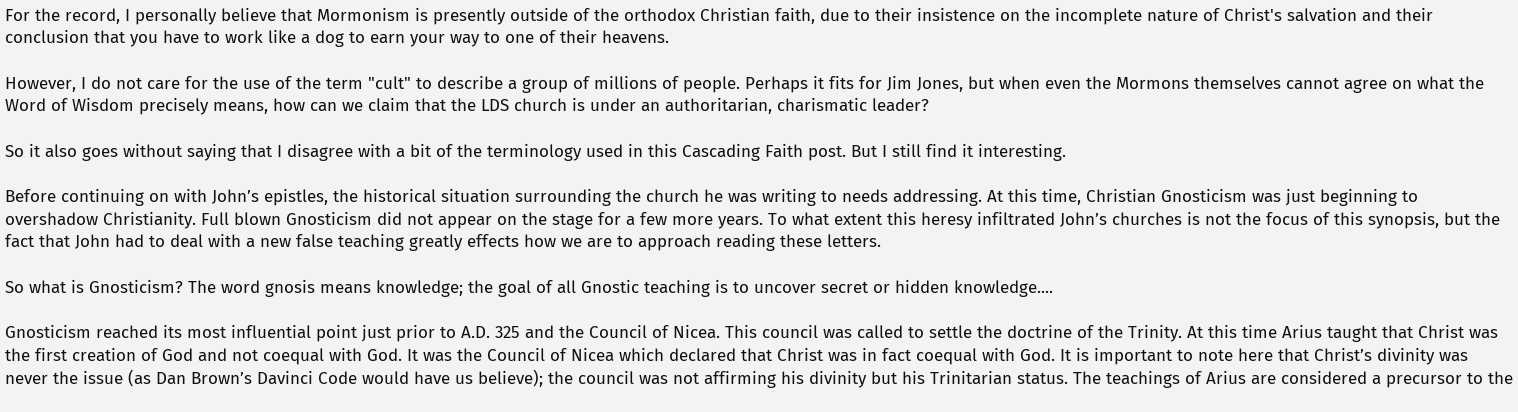For the record, I personally believe that Mormonism is presently outside of the orthodox Christian faith, due to their insistence on the incomplete nature of Christ's salvation and their conclusion that you have to work like a dog to earn your way to one of their heavens.

However, I do not care for the use of the term "cult" to describe a group of millions of people. Perhaps it fits for Jim Jones, but when even the Mormons themselves cannot agree on what the Word of Wisdom precisely means, how can we claim that the LDS church is under an authoritarian, charismatic leader?

So it also goes without saying that I disagree with a bit of the terminology used in this Cascading Faith post. But I still find it interesting.

Before continuing on with John’s epistles, the historical situation surrounding the church he was writing to needs addressing. At this time, Christian Gnosticism was just beginning to overshadow Christianity. Full blown Gnosticism did not appear on the stage for a few more years. To what extent this heresy infiltrated John’s churches is not the focus of this synopsis, but the fact that John had to deal with a new false teaching greatly effects how we are to approach reading these letters.

So what is Gnosticism? The word gnosis means knowledge; the goal of all Gnostic teaching is to uncover secret or hidden knowledge....

Gnosticism reached its most influential point just prior to A.D. 325 and the Council of Nicea. This council was called to settle the doctrine of the Trinity. At this time Arius taught that Christ was the first creation of God and not coequal with God. It was the Council of Nicea which declared that Christ was in fact coequal with God. It is important to note here that Christ’s divinity was never the issue (as Dan Brown’s Davinci Code would have us believe); the council was not affirming his divinity but his Trinitarian status. The teachings of Arius are considered a precursor to the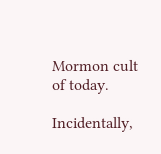Mormon cult of today.

Incidentally,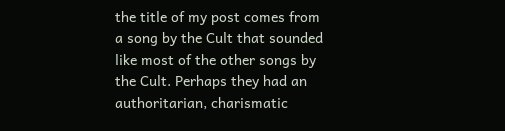the title of my post comes from a song by the Cult that sounded like most of the other songs by the Cult. Perhaps they had an authoritarian, charismatic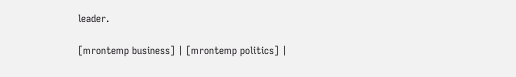leader.

[mrontemp business] | [mrontemp politics] |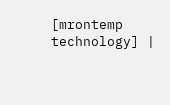[mrontemp technology] |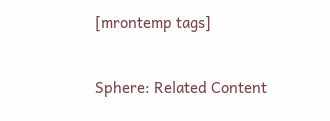[mrontemp tags]

Sphere: Related Content